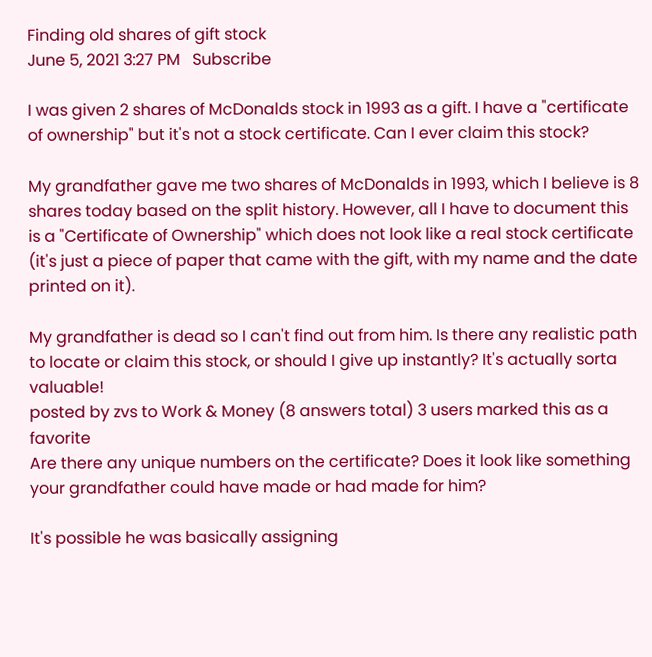Finding old shares of gift stock
June 5, 2021 3:27 PM   Subscribe

I was given 2 shares of McDonalds stock in 1993 as a gift. I have a "certificate of ownership" but it's not a stock certificate. Can I ever claim this stock?

My grandfather gave me two shares of McDonalds in 1993, which I believe is 8 shares today based on the split history. However, all I have to document this is a "Certificate of Ownership" which does not look like a real stock certificate (it's just a piece of paper that came with the gift, with my name and the date printed on it).

My grandfather is dead so I can't find out from him. Is there any realistic path to locate or claim this stock, or should I give up instantly? It's actually sorta valuable!
posted by zvs to Work & Money (8 answers total) 3 users marked this as a favorite
Are there any unique numbers on the certificate? Does it look like something your grandfather could have made or had made for him?

It's possible he was basically assigning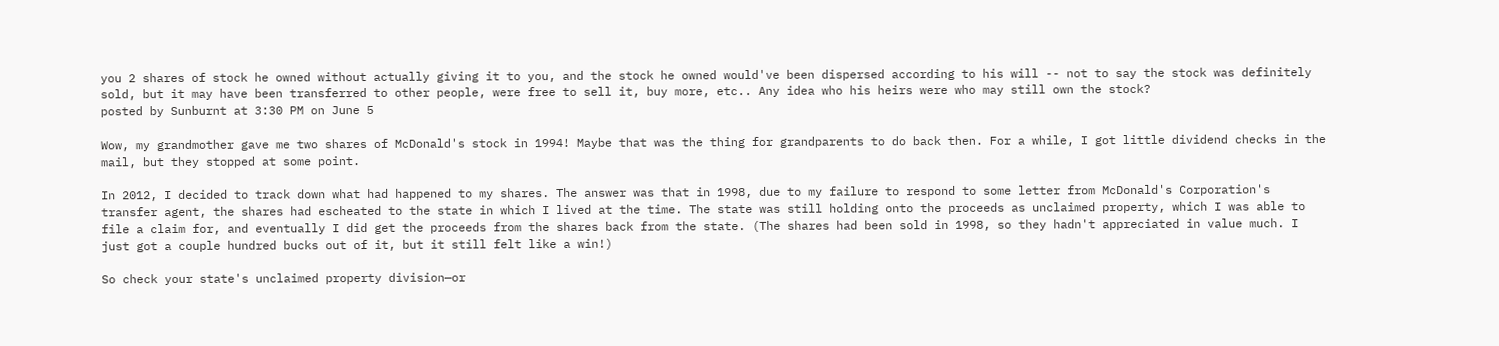you 2 shares of stock he owned without actually giving it to you, and the stock he owned would've been dispersed according to his will -- not to say the stock was definitely sold, but it may have been transferred to other people, were free to sell it, buy more, etc.. Any idea who his heirs were who may still own the stock?
posted by Sunburnt at 3:30 PM on June 5

Wow, my grandmother gave me two shares of McDonald's stock in 1994! Maybe that was the thing for grandparents to do back then. For a while, I got little dividend checks in the mail, but they stopped at some point.

In 2012, I decided to track down what had happened to my shares. The answer was that in 1998, due to my failure to respond to some letter from McDonald's Corporation's transfer agent, the shares had escheated to the state in which I lived at the time. The state was still holding onto the proceeds as unclaimed property, which I was able to file a claim for, and eventually I did get the proceeds from the shares back from the state. (The shares had been sold in 1998, so they hadn't appreciated in value much. I just got a couple hundred bucks out of it, but it still felt like a win!)

So check your state's unclaimed property division—or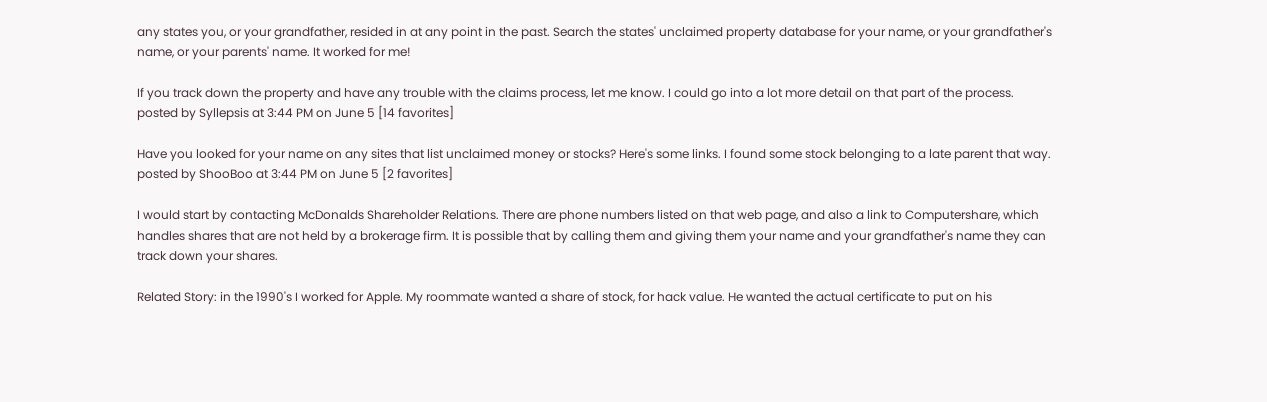any states you, or your grandfather, resided in at any point in the past. Search the states' unclaimed property database for your name, or your grandfather's name, or your parents' name. It worked for me!

If you track down the property and have any trouble with the claims process, let me know. I could go into a lot more detail on that part of the process.
posted by Syllepsis at 3:44 PM on June 5 [14 favorites]

Have you looked for your name on any sites that list unclaimed money or stocks? Here's some links. I found some stock belonging to a late parent that way.
posted by ShooBoo at 3:44 PM on June 5 [2 favorites]

I would start by contacting McDonalds Shareholder Relations. There are phone numbers listed on that web page, and also a link to Computershare, which handles shares that are not held by a brokerage firm. It is possible that by calling them and giving them your name and your grandfather's name they can track down your shares.

Related Story: in the 1990's I worked for Apple. My roommate wanted a share of stock, for hack value. He wanted the actual certificate to put on his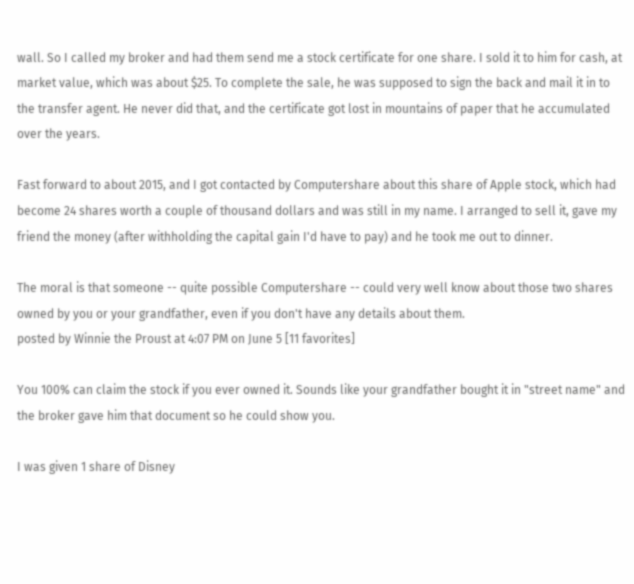wall. So I called my broker and had them send me a stock certificate for one share. I sold it to him for cash, at market value, which was about $25. To complete the sale, he was supposed to sign the back and mail it in to the transfer agent. He never did that, and the certificate got lost in mountains of paper that he accumulated over the years.

Fast forward to about 2015, and I got contacted by Computershare about this share of Apple stock, which had become 24 shares worth a couple of thousand dollars and was still in my name. I arranged to sell it, gave my friend the money (after withholding the capital gain I'd have to pay) and he took me out to dinner.

The moral is that someone -- quite possible Computershare -- could very well know about those two shares owned by you or your grandfather, even if you don't have any details about them.
posted by Winnie the Proust at 4:07 PM on June 5 [11 favorites]

You 100% can claim the stock if you ever owned it. Sounds like your grandfather bought it in "street name" and the broker gave him that document so he could show you.

I was given 1 share of Disney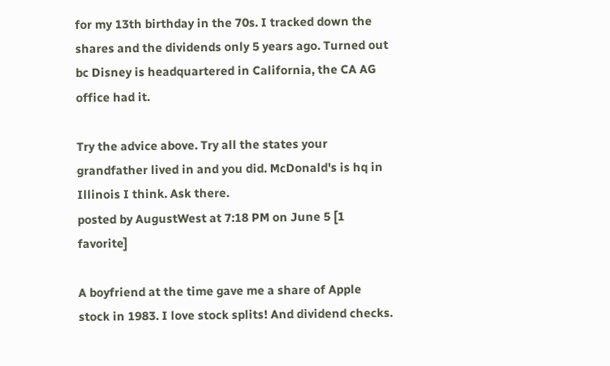for my 13th birthday in the 70s. I tracked down the shares and the dividends only 5 years ago. Turned out bc Disney is headquartered in California, the CA AG office had it.

Try the advice above. Try all the states your grandfather lived in and you did. McDonald's is hq in Illinois I think. Ask there.
posted by AugustWest at 7:18 PM on June 5 [1 favorite]

A boyfriend at the time gave me a share of Apple stock in 1983. I love stock splits! And dividend checks.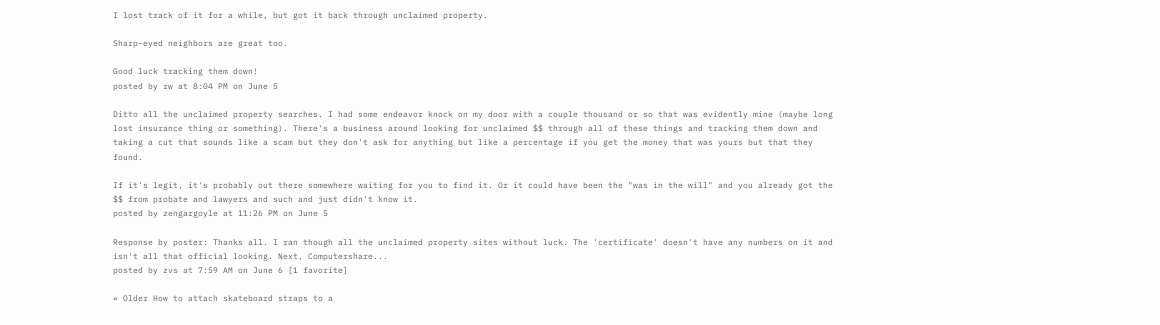I lost track of it for a while, but got it back through unclaimed property.

Sharp-eyed neighbors are great too.

Good luck tracking them down!
posted by rw at 8:04 PM on June 5

Ditto all the unclaimed property searches. I had some endeavor knock on my door with a couple thousand or so that was evidently mine (maybe long lost insurance thing or something). There's a business around looking for unclaimed $$ through all of these things and tracking them down and taking a cut that sounds like a scam but they don't ask for anything but like a percentage if you get the money that was yours but that they found.

If it's legit, it's probably out there somewhere waiting for you to find it. Or it could have been the "was in the will" and you already got the $$ from probate and lawyers and such and just didn't know it.
posted by zengargoyle at 11:26 PM on June 5

Response by poster: Thanks all. I ran though all the unclaimed property sites without luck. The 'certificate' doesn't have any numbers on it and isn't all that official looking. Next, Computershare...
posted by zvs at 7:59 AM on June 6 [1 favorite]

« Older How to attach skateboard straps to a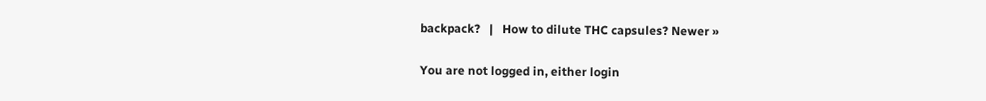backpack?   |   How to dilute THC capsules? Newer »

You are not logged in, either login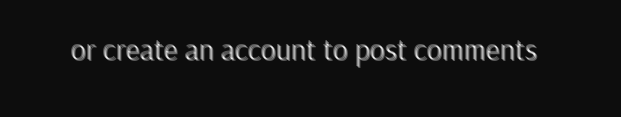or create an account to post comments